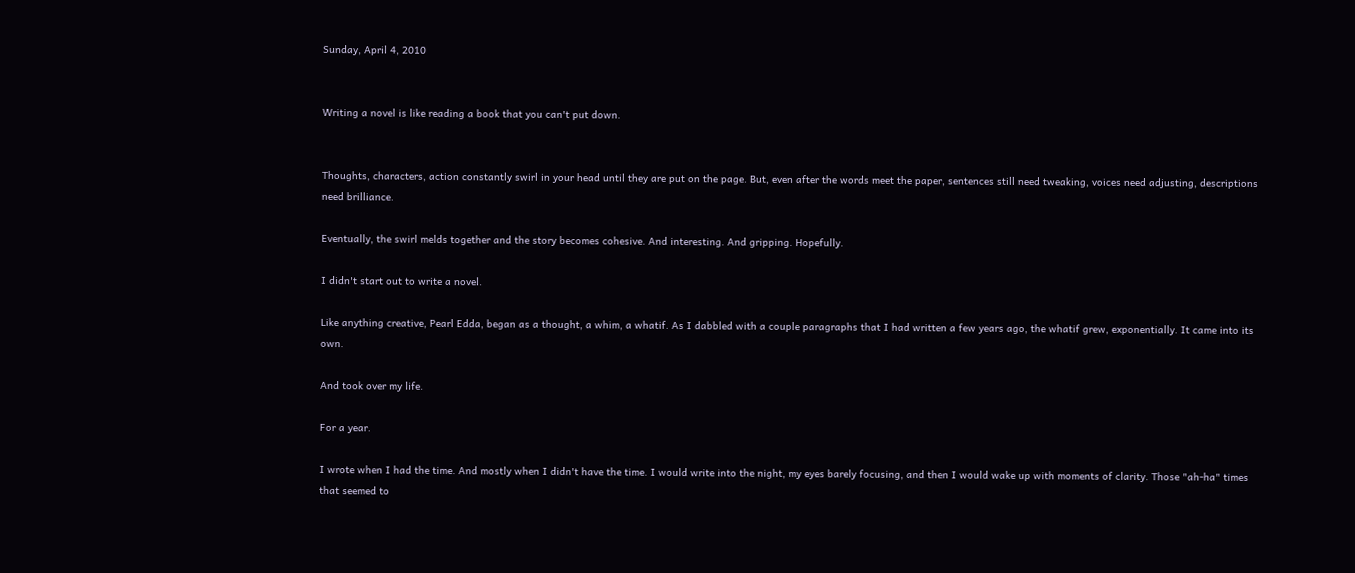Sunday, April 4, 2010


Writing a novel is like reading a book that you can't put down.


Thoughts, characters, action constantly swirl in your head until they are put on the page. But, even after the words meet the paper, sentences still need tweaking, voices need adjusting, descriptions need brilliance.

Eventually, the swirl melds together and the story becomes cohesive. And interesting. And gripping. Hopefully.

I didn't start out to write a novel.

Like anything creative, Pearl Edda, began as a thought, a whim, a whatif. As I dabbled with a couple paragraphs that I had written a few years ago, the whatif grew, exponentially. It came into its own.

And took over my life.

For a year.

I wrote when I had the time. And mostly when I didn't have the time. I would write into the night, my eyes barely focusing, and then I would wake up with moments of clarity. Those "ah-ha" times that seemed to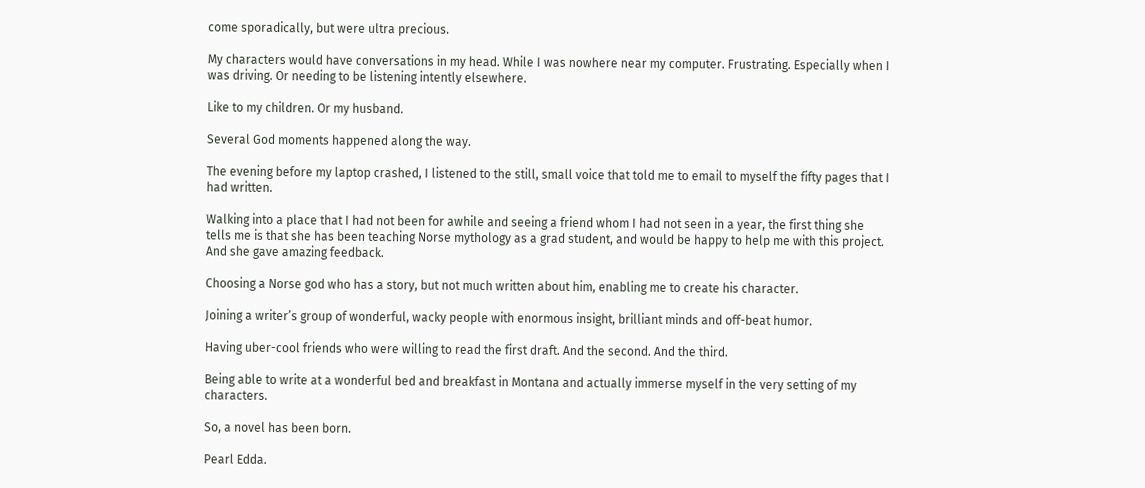come sporadically, but were ultra precious.

My characters would have conversations in my head. While I was nowhere near my computer. Frustrating. Especially when I was driving. Or needing to be listening intently elsewhere.

Like to my children. Or my husband.

Several God moments happened along the way.

The evening before my laptop crashed, I listened to the still, small voice that told me to email to myself the fifty pages that I had written.

Walking into a place that I had not been for awhile and seeing a friend whom I had not seen in a year, the first thing she tells me is that she has been teaching Norse mythology as a grad student, and would be happy to help me with this project. And she gave amazing feedback.

Choosing a Norse god who has a story, but not much written about him, enabling me to create his character.

Joining a writer’s group of wonderful, wacky people with enormous insight, brilliant minds and off-beat humor.

Having uber-cool friends who were willing to read the first draft. And the second. And the third.

Being able to write at a wonderful bed and breakfast in Montana and actually immerse myself in the very setting of my characters.

So, a novel has been born.

Pearl Edda.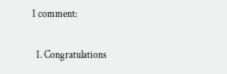1 comment:

  1. Congratulations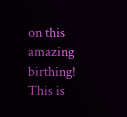on this amazing birthing! This is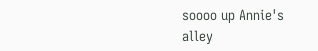soooo up Annie's alley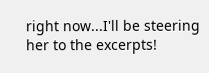right now...I'll be steering her to the excerpts!